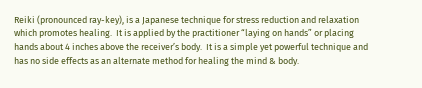Reiki (pronounced ray-key), is a Japanese technique for stress reduction and relaxation which promotes healing.  It is applied by the practitioner “laying on hands” or placing hands about 4 inches above the receiver’s body.  It is a simple yet powerful technique and has no side effects as an alternate method for healing the mind & body.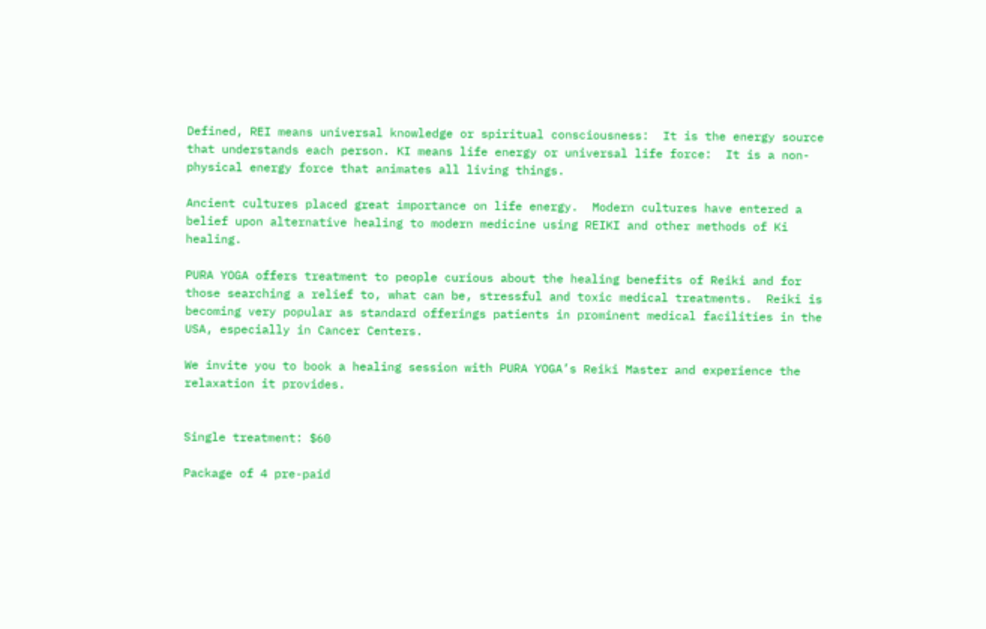Defined, REI means universal knowledge or spiritual consciousness:  It is the energy source that understands each person. KI means life energy or universal life force:  It is a non-physical energy force that animates all living things.

Ancient cultures placed great importance on life energy.  Modern cultures have entered a belief upon alternative healing to modern medicine using REIKI and other methods of Ki healing.

PURA YOGA offers treatment to people curious about the healing benefits of Reiki and for those searching a relief to, what can be, stressful and toxic medical treatments.  Reiki is becoming very popular as standard offerings patients in prominent medical facilities in the USA, especially in Cancer Centers.

We invite you to book a healing session with PURA YOGA’s Reiki Master and experience the relaxation it provides.


Single treatment: $60

Package of 4 pre-paid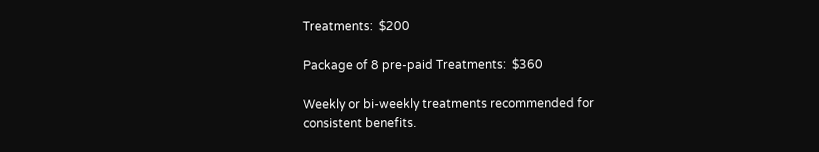Treatments:  $200

Package of 8 pre-paid Treatments:  $360

Weekly or bi-weekly treatments recommended for consistent benefits.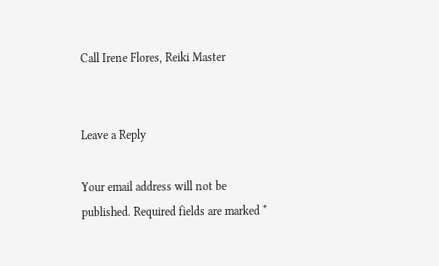Call Irene Flores, Reiki Master


Leave a Reply

Your email address will not be published. Required fields are marked *